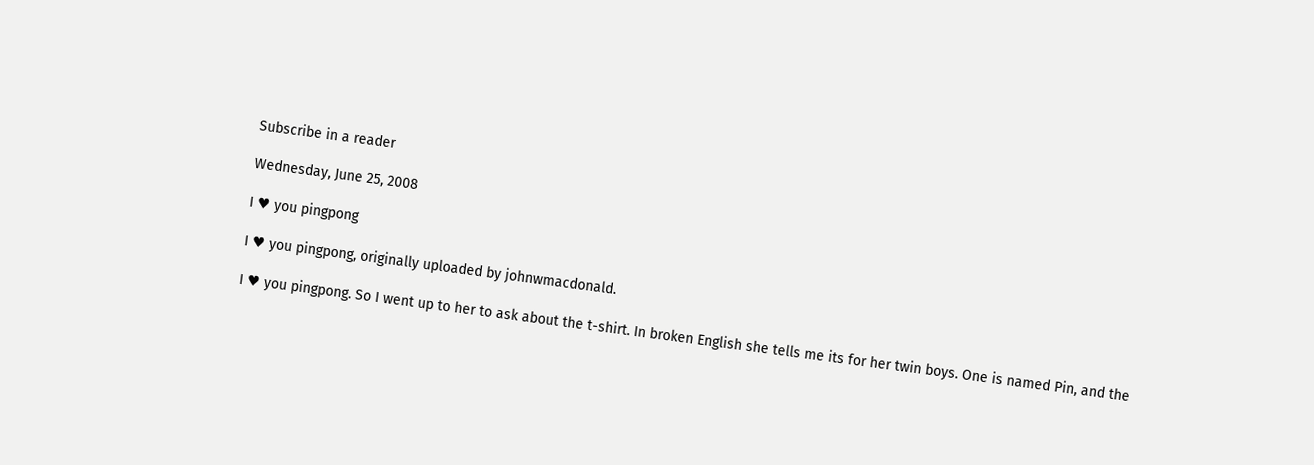Subscribe in a reader

Wednesday, June 25, 2008

I ♥ you pingpong

I ♥ you pingpong, originally uploaded by johnwmacdonald.

I ♥ you pingpong. So I went up to her to ask about the t-shirt. In broken English she tells me its for her twin boys. One is named Pin, and the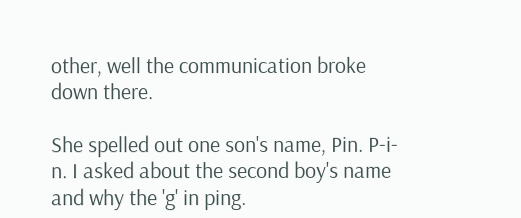other, well the communication broke down there.

She spelled out one son's name, Pin. P-i-n. I asked about the second boy's name and why the 'g' in ping.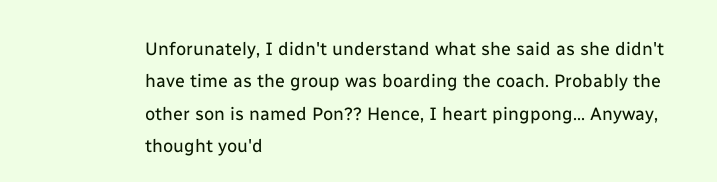Unforunately, I didn't understand what she said as she didn't have time as the group was boarding the coach. Probably the other son is named Pon?? Hence, I heart pingpong... Anyway, thought you'd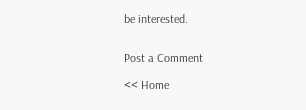be interested.


Post a Comment

<< Home